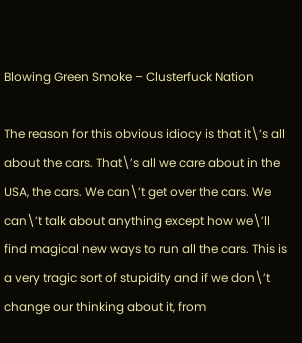Blowing Green Smoke – Clusterfuck Nation

The reason for this obvious idiocy is that it\’s all about the cars. That\’s all we care about in the USA, the cars. We can\’t get over the cars. We can\’t talk about anything except how we\’ll find magical new ways to run all the cars. This is a very tragic sort of stupidity and if we don\’t change our thinking about it, from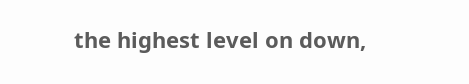the highest level on down,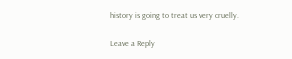history is going to treat us very cruelly.

Leave a Reply